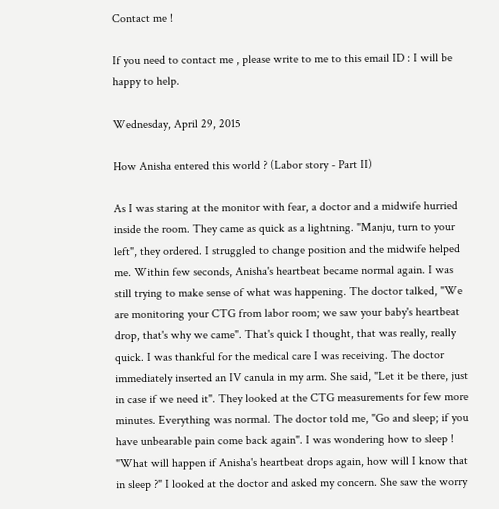Contact me !

If you need to contact me , please write to me to this email ID : I will be happy to help.

Wednesday, April 29, 2015

How Anisha entered this world ? (Labor story - Part II)

As I was staring at the monitor with fear, a doctor and a midwife hurried inside the room. They came as quick as a lightning. "Manju, turn to your left", they ordered. I struggled to change position and the midwife helped me. Within few seconds, Anisha's heartbeat became normal again. I was still trying to make sense of what was happening. The doctor talked, "We are monitoring your CTG from labor room; we saw your baby's heartbeat drop, that's why we came". That's quick I thought, that was really, really quick. I was thankful for the medical care I was receiving. The doctor immediately inserted an IV canula in my arm. She said, "Let it be there, just in case if we need it". They looked at the CTG measurements for few more minutes. Everything was normal. The doctor told me, "Go and sleep; if you have unbearable pain come back again". I was wondering how to sleep ! "What will happen if Anisha's heartbeat drops again, how will I know that in sleep ?" I looked at the doctor and asked my concern. She saw the worry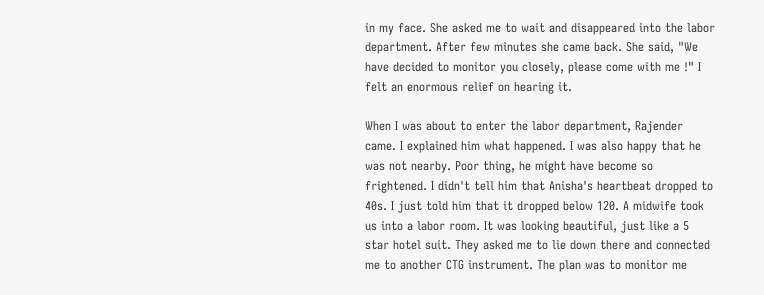in my face. She asked me to wait and disappeared into the labor department. After few minutes she came back. She said, "We have decided to monitor you closely, please come with me !" I felt an enormous relief on hearing it.

When I was about to enter the labor department, Rajender came. I explained him what happened. I was also happy that he was not nearby. Poor thing, he might have become so frightened. I didn't tell him that Anisha's heartbeat dropped to 40s. I just told him that it dropped below 120. A midwife took us into a labor room. It was looking beautiful, just like a 5 star hotel suit. They asked me to lie down there and connected me to another CTG instrument. The plan was to monitor me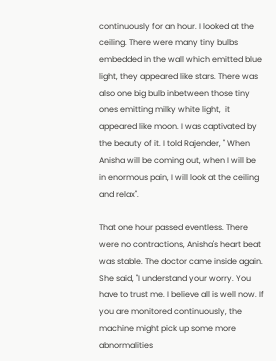continuously for an hour. I looked at the ceiling. There were many tiny bulbs embedded in the wall which emitted blue light, they appeared like stars. There was also one big bulb inbetween those tiny ones emitting milky white light,  it appeared like moon. I was captivated by the beauty of it. I told Rajender, " When Anisha will be coming out, when I will be in enormous pain, I will look at the ceiling and relax".

That one hour passed eventless. There were no contractions, Anisha's heart beat was stable. The doctor came inside again. She said, "I understand your worry. You have to trust me. I believe all is well now. If you are monitored continuously, the machine might pick up some more abnormalities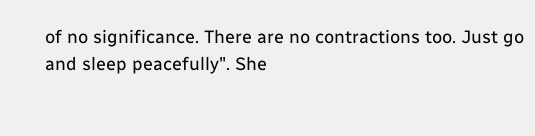of no significance. There are no contractions too. Just go and sleep peacefully". She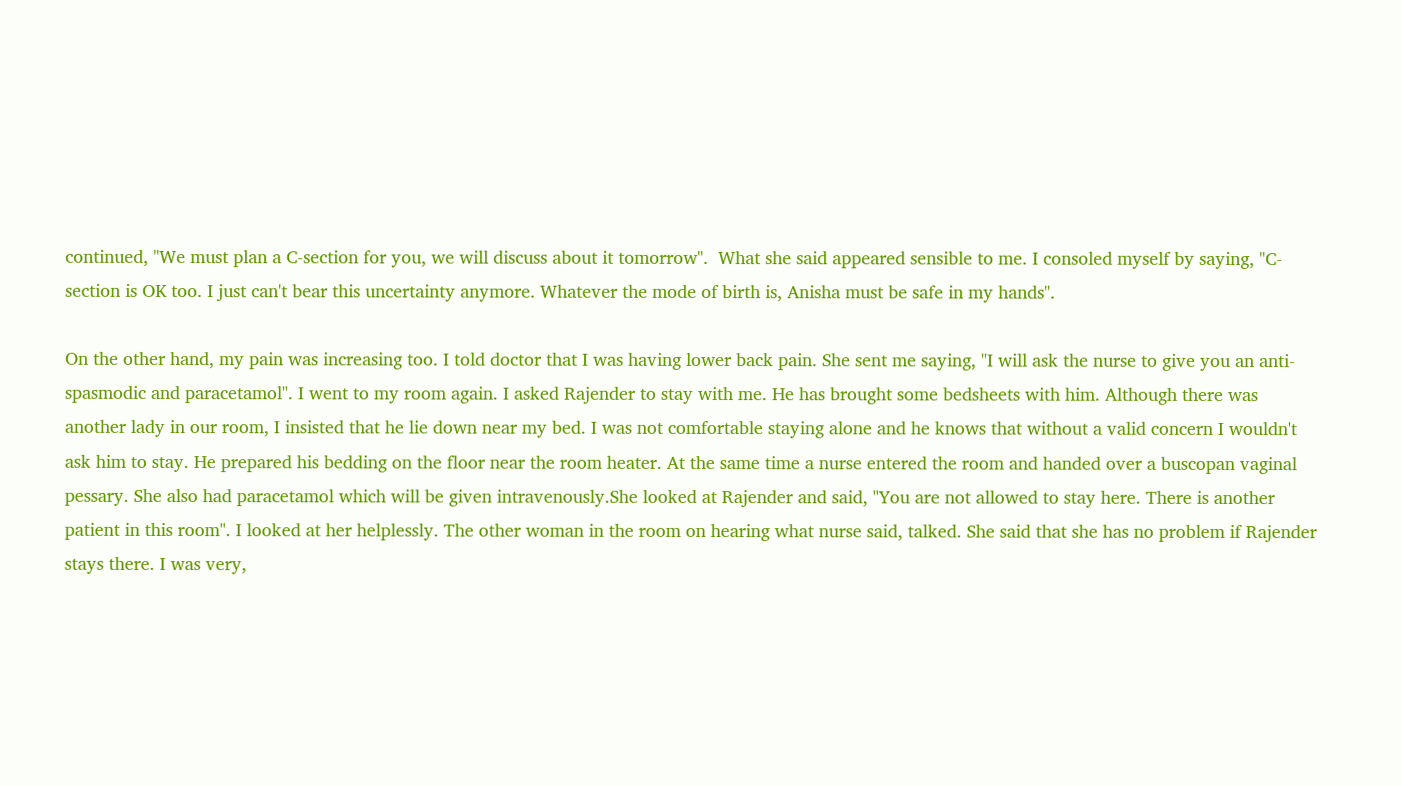continued, "We must plan a C-section for you, we will discuss about it tomorrow".  What she said appeared sensible to me. I consoled myself by saying, "C-section is OK too. I just can't bear this uncertainty anymore. Whatever the mode of birth is, Anisha must be safe in my hands".

On the other hand, my pain was increasing too. I told doctor that I was having lower back pain. She sent me saying, "I will ask the nurse to give you an anti-spasmodic and paracetamol". I went to my room again. I asked Rajender to stay with me. He has brought some bedsheets with him. Although there was another lady in our room, I insisted that he lie down near my bed. I was not comfortable staying alone and he knows that without a valid concern I wouldn't ask him to stay. He prepared his bedding on the floor near the room heater. At the same time a nurse entered the room and handed over a buscopan vaginal pessary. She also had paracetamol which will be given intravenously.She looked at Rajender and said, "You are not allowed to stay here. There is another patient in this room". I looked at her helplessly. The other woman in the room on hearing what nurse said, talked. She said that she has no problem if Rajender stays there. I was very,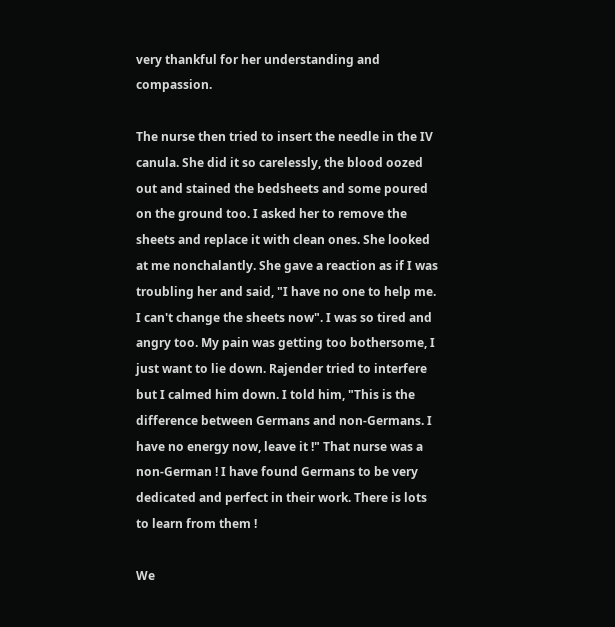very thankful for her understanding and compassion.

The nurse then tried to insert the needle in the IV canula. She did it so carelessly, the blood oozed out and stained the bedsheets and some poured on the ground too. I asked her to remove the sheets and replace it with clean ones. She looked at me nonchalantly. She gave a reaction as if I was troubling her and said, "I have no one to help me. I can't change the sheets now". I was so tired and angry too. My pain was getting too bothersome, I just want to lie down. Rajender tried to interfere but I calmed him down. I told him, "This is the difference between Germans and non-Germans. I have no energy now, leave it !" That nurse was a non-German ! I have found Germans to be very dedicated and perfect in their work. There is lots to learn from them !

We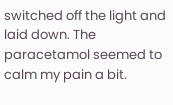switched off the light and laid down. The paracetamol seemed to calm my pain a bit.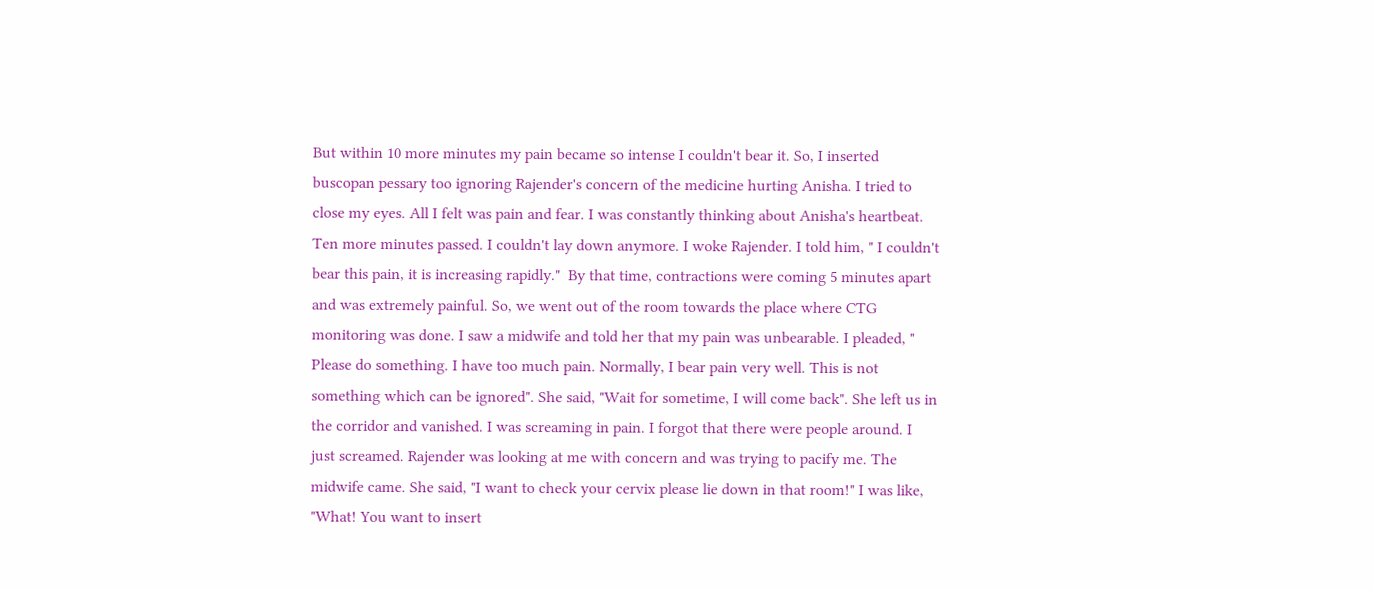But within 10 more minutes my pain became so intense I couldn't bear it. So, I inserted buscopan pessary too ignoring Rajender's concern of the medicine hurting Anisha. I tried to close my eyes. All I felt was pain and fear. I was constantly thinking about Anisha's heartbeat. Ten more minutes passed. I couldn't lay down anymore. I woke Rajender. I told him, " I couldn't bear this pain, it is increasing rapidly."  By that time, contractions were coming 5 minutes apart and was extremely painful. So, we went out of the room towards the place where CTG monitoring was done. I saw a midwife and told her that my pain was unbearable. I pleaded, " Please do something. I have too much pain. Normally, I bear pain very well. This is not something which can be ignored". She said, "Wait for sometime, I will come back". She left us in the corridor and vanished. I was screaming in pain. I forgot that there were people around. I just screamed. Rajender was looking at me with concern and was trying to pacify me. The midwife came. She said, "I want to check your cervix please lie down in that room!" I was like, "What! You want to insert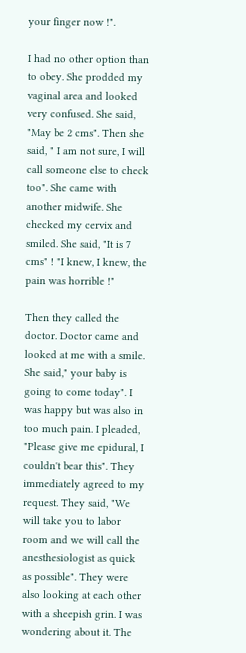your finger now !".

I had no other option than to obey. She prodded my vaginal area and looked very confused. She said, "May be 2 cms". Then she said, " I am not sure, I will call someone else to check too". She came with another midwife. She checked my cervix and smiled. She said, "It is 7 cms" ! "I knew, I knew, the pain was horrible !"

Then they called the doctor. Doctor came and looked at me with a smile. She said," your baby is going to come today". I was happy but was also in too much pain. I pleaded, "Please give me epidural, I couldn't bear this". They immediately agreed to my request. They said, "We will take you to labor room and we will call the anesthesiologist as quick as possible". They were also looking at each other with a sheepish grin. I was  wondering about it. The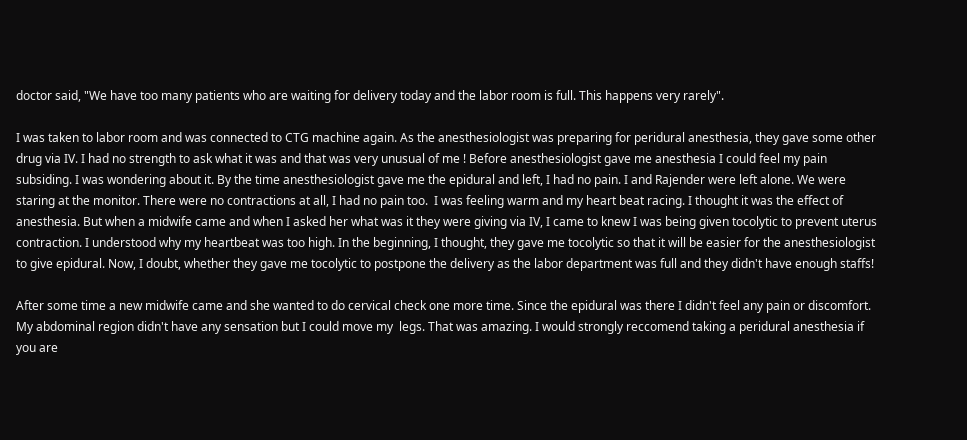doctor said, "We have too many patients who are waiting for delivery today and the labor room is full. This happens very rarely".

I was taken to labor room and was connected to CTG machine again. As the anesthesiologist was preparing for peridural anesthesia, they gave some other drug via IV. I had no strength to ask what it was and that was very unusual of me ! Before anesthesiologist gave me anesthesia I could feel my pain subsiding. I was wondering about it. By the time anesthesiologist gave me the epidural and left, I had no pain. I and Rajender were left alone. We were staring at the monitor. There were no contractions at all, I had no pain too.  I was feeling warm and my heart beat racing. I thought it was the effect of anesthesia. But when a midwife came and when I asked her what was it they were giving via IV, I came to knew I was being given tocolytic to prevent uterus contraction. I understood why my heartbeat was too high. In the beginning, I thought, they gave me tocolytic so that it will be easier for the anesthesiologist to give epidural. Now, I doubt, whether they gave me tocolytic to postpone the delivery as the labor department was full and they didn't have enough staffs!

After some time a new midwife came and she wanted to do cervical check one more time. Since the epidural was there I didn't feel any pain or discomfort. My abdominal region didn't have any sensation but I could move my  legs. That was amazing. I would strongly reccomend taking a peridural anesthesia if you are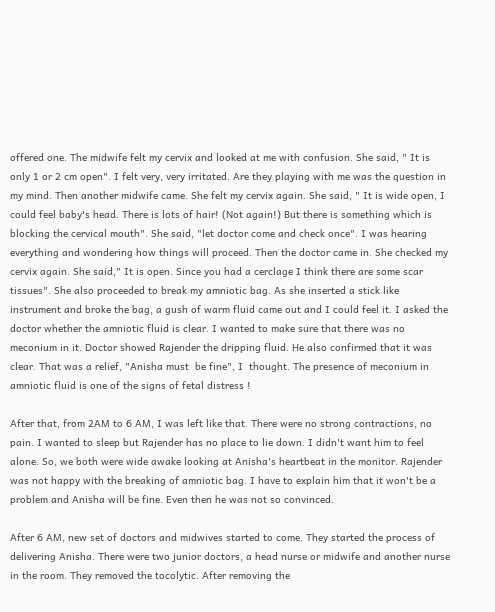offered one. The midwife felt my cervix and looked at me with confusion. She said, " It is only 1 or 2 cm open". I felt very, very irritated. Are they playing with me was the question in my mind. Then another midwife came. She felt my cervix again. She said, " It is wide open, I could feel baby's head. There is lots of hair! (Not again!) But there is something which is blocking the cervical mouth". She said, "let doctor come and check once". I was hearing everything and wondering how things will proceed. Then the doctor came in. She checked my cervix again. She said," It is open. Since you had a cerclage I think there are some scar tissues". She also proceeded to break my amniotic bag. As she inserted a stick like instrument and broke the bag, a gush of warm fluid came out and I could feel it. I asked the doctor whether the amniotic fluid is clear. I wanted to make sure that there was no meconium in it. Doctor showed Rajender the dripping fluid. He also confirmed that it was clear. That was a relief, "Anisha must  be fine", I  thought. The presence of meconium in amniotic fluid is one of the signs of fetal distress !

After that, from 2AM to 6 AM, I was left like that. There were no strong contractions, no pain. I wanted to sleep but Rajender has no place to lie down. I didn't want him to feel alone. So, we both were wide awake looking at Anisha's heartbeat in the monitor. Rajender was not happy with the breaking of amniotic bag. I have to explain him that it won't be a problem and Anisha will be fine. Even then he was not so convinced.

After 6 AM, new set of doctors and midwives started to come. They started the process of delivering Anisha. There were two junior doctors, a head nurse or midwife and another nurse in the room. They removed the tocolytic. After removing the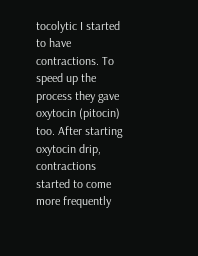tocolytic I started to have contractions. To speed up the process they gave oxytocin (pitocin) too. After starting oxytocin drip, contractions started to come more frequently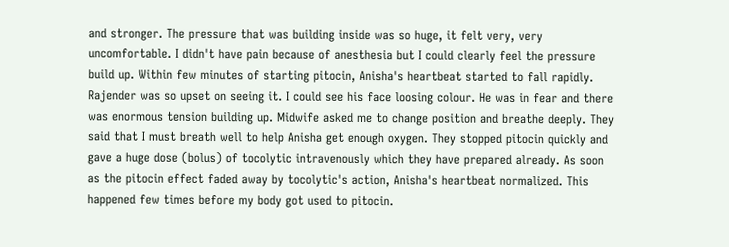and stronger. The pressure that was building inside was so huge, it felt very, very uncomfortable. I didn't have pain because of anesthesia but I could clearly feel the pressure build up. Within few minutes of starting pitocin, Anisha's heartbeat started to fall rapidly. Rajender was so upset on seeing it. I could see his face loosing colour. He was in fear and there was enormous tension building up. Midwife asked me to change position and breathe deeply. They said that I must breath well to help Anisha get enough oxygen. They stopped pitocin quickly and gave a huge dose (bolus) of tocolytic intravenously which they have prepared already. As soon as the pitocin effect faded away by tocolytic's action, Anisha's heartbeat normalized. This happened few times before my body got used to pitocin.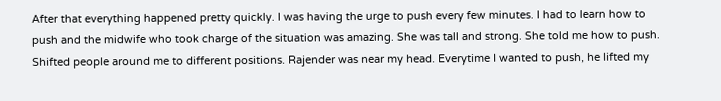After that everything happened pretty quickly. I was having the urge to push every few minutes. I had to learn how to push and the midwife who took charge of the situation was amazing. She was tall and strong. She told me how to push. Shifted people around me to different positions. Rajender was near my head. Everytime I wanted to push, he lifted my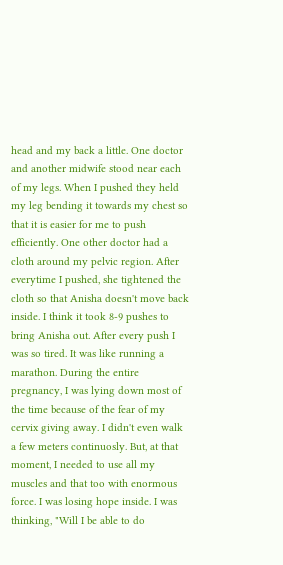head and my back a little. One doctor and another midwife stood near each of my legs. When I pushed they held my leg bending it towards my chest so that it is easier for me to push efficiently. One other doctor had a cloth around my pelvic region. After everytime I pushed, she tightened the cloth so that Anisha doesn't move back inside. I think it took 8-9 pushes to bring Anisha out. After every push I was so tired. It was like running a marathon. During the entire pregnancy, I was lying down most of the time because of the fear of my cervix giving away. I didn't even walk a few meters continuosly. But, at that moment, I needed to use all my muscles and that too with enormous force. I was losing hope inside. I was thinking, "Will I be able to do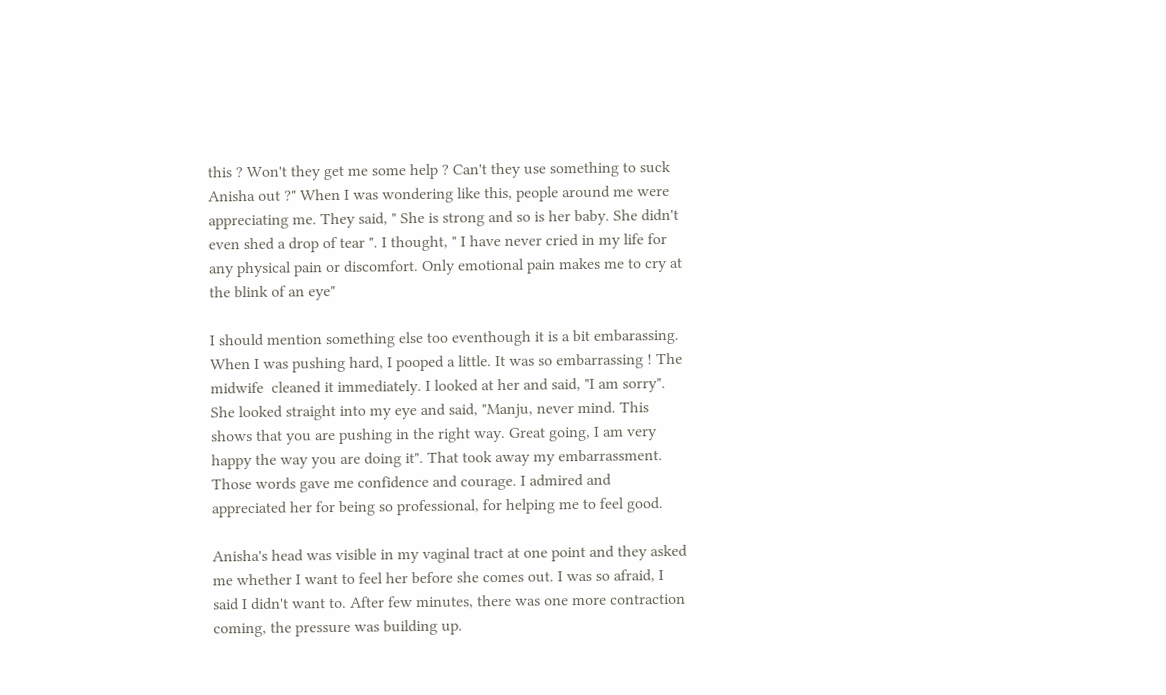this ? Won't they get me some help ? Can't they use something to suck Anisha out ?" When I was wondering like this, people around me were appreciating me. They said, " She is strong and so is her baby. She didn't even shed a drop of tear ". I thought, " I have never cried in my life for any physical pain or discomfort. Only emotional pain makes me to cry at the blink of an eye"

I should mention something else too eventhough it is a bit embarassing. When I was pushing hard, I pooped a little. It was so embarrassing ! The midwife  cleaned it immediately. I looked at her and said, "I am sorry". She looked straight into my eye and said, "Manju, never mind. This shows that you are pushing in the right way. Great going, I am very happy the way you are doing it". That took away my embarrassment. Those words gave me confidence and courage. I admired and appreciated her for being so professional, for helping me to feel good.

Anisha's head was visible in my vaginal tract at one point and they asked me whether I want to feel her before she comes out. I was so afraid, I said I didn't want to. After few minutes, there was one more contraction coming, the pressure was building up.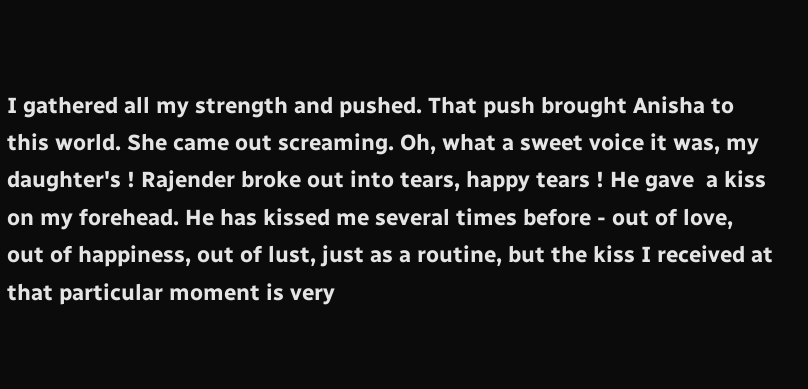I gathered all my strength and pushed. That push brought Anisha to this world. She came out screaming. Oh, what a sweet voice it was, my daughter's ! Rajender broke out into tears, happy tears ! He gave  a kiss on my forehead. He has kissed me several times before - out of love, out of happiness, out of lust, just as a routine, but the kiss I received at that particular moment is very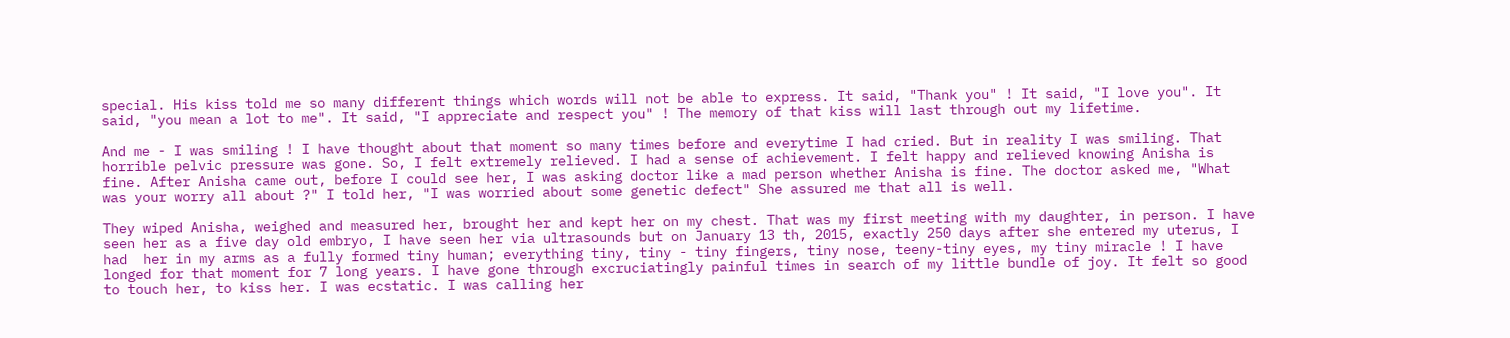special. His kiss told me so many different things which words will not be able to express. It said, "Thank you" ! It said, "I love you". It said, "you mean a lot to me". It said, "I appreciate and respect you" ! The memory of that kiss will last through out my lifetime.

And me - I was smiling ! I have thought about that moment so many times before and everytime I had cried. But in reality I was smiling. That horrible pelvic pressure was gone. So, I felt extremely relieved. I had a sense of achievement. I felt happy and relieved knowing Anisha is fine. After Anisha came out, before I could see her, I was asking doctor like a mad person whether Anisha is fine. The doctor asked me, "What was your worry all about ?" I told her, "I was worried about some genetic defect" She assured me that all is well.

They wiped Anisha, weighed and measured her, brought her and kept her on my chest. That was my first meeting with my daughter, in person. I have seen her as a five day old embryo, I have seen her via ultrasounds but on January 13 th, 2015, exactly 250 days after she entered my uterus, I had  her in my arms as a fully formed tiny human; everything tiny, tiny - tiny fingers, tiny nose, teeny-tiny eyes, my tiny miracle ! I have longed for that moment for 7 long years. I have gone through excruciatingly painful times in search of my little bundle of joy. It felt so good to touch her, to kiss her. I was ecstatic. I was calling her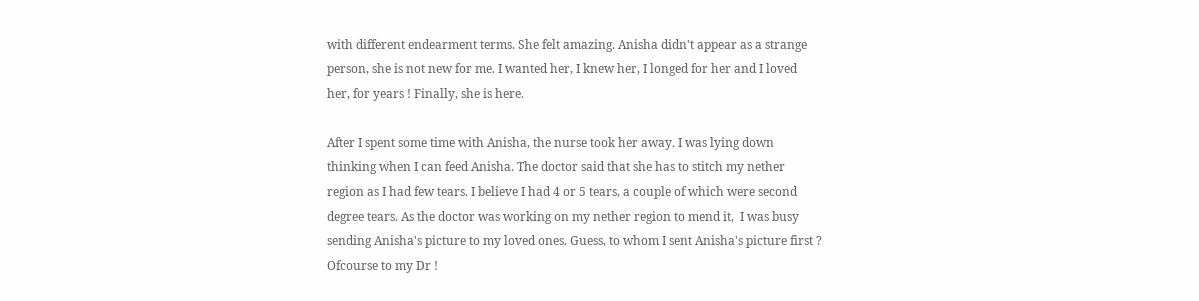with different endearment terms. She felt amazing. Anisha didn't appear as a strange person, she is not new for me. I wanted her, I knew her, I longed for her and I loved her, for years ! Finally, she is here.

After I spent some time with Anisha, the nurse took her away. I was lying down thinking when I can feed Anisha. The doctor said that she has to stitch my nether region as I had few tears. I believe I had 4 or 5 tears, a couple of which were second degree tears. As the doctor was working on my nether region to mend it,  I was busy sending Anisha's picture to my loved ones. Guess, to whom I sent Anisha's picture first ? Ofcourse to my Dr !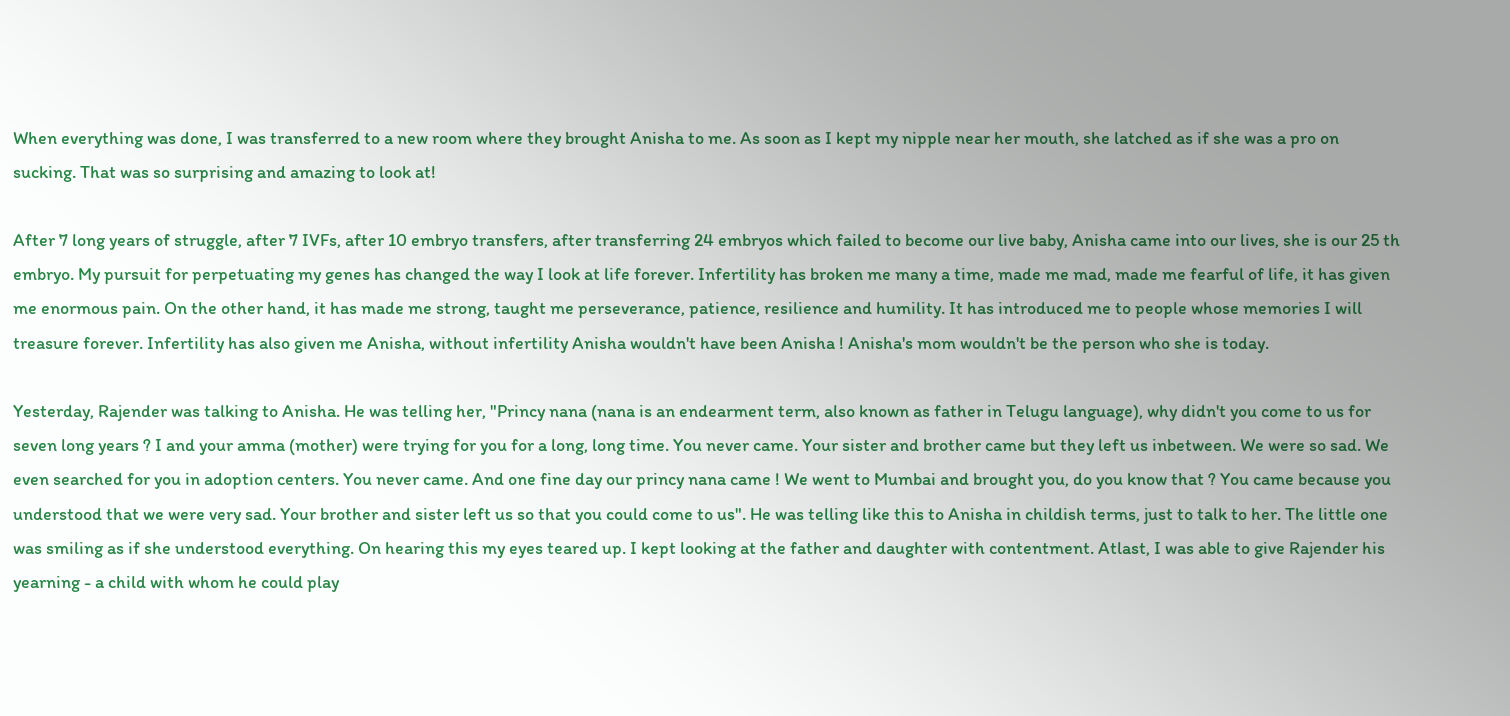When everything was done, I was transferred to a new room where they brought Anisha to me. As soon as I kept my nipple near her mouth, she latched as if she was a pro on sucking. That was so surprising and amazing to look at!

After 7 long years of struggle, after 7 IVFs, after 10 embryo transfers, after transferring 24 embryos which failed to become our live baby, Anisha came into our lives, she is our 25 th embryo. My pursuit for perpetuating my genes has changed the way I look at life forever. Infertility has broken me many a time, made me mad, made me fearful of life, it has given me enormous pain. On the other hand, it has made me strong, taught me perseverance, patience, resilience and humility. It has introduced me to people whose memories I will treasure forever. Infertility has also given me Anisha, without infertility Anisha wouldn't have been Anisha ! Anisha's mom wouldn't be the person who she is today.

Yesterday, Rajender was talking to Anisha. He was telling her, "Princy nana (nana is an endearment term, also known as father in Telugu language), why didn't you come to us for seven long years ? I and your amma (mother) were trying for you for a long, long time. You never came. Your sister and brother came but they left us inbetween. We were so sad. We even searched for you in adoption centers. You never came. And one fine day our princy nana came ! We went to Mumbai and brought you, do you know that ? You came because you understood that we were very sad. Your brother and sister left us so that you could come to us". He was telling like this to Anisha in childish terms, just to talk to her. The little one was smiling as if she understood everything. On hearing this my eyes teared up. I kept looking at the father and daughter with contentment. Atlast, I was able to give Rajender his yearning - a child with whom he could play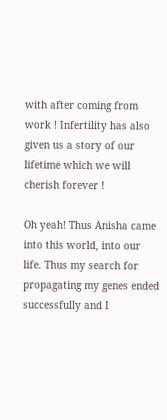with after coming from work ! Infertility has also given us a story of our lifetime which we will cherish forever !

Oh yeah! Thus Anisha came into this world, into our life. Thus my search for propagating my genes ended successfully and I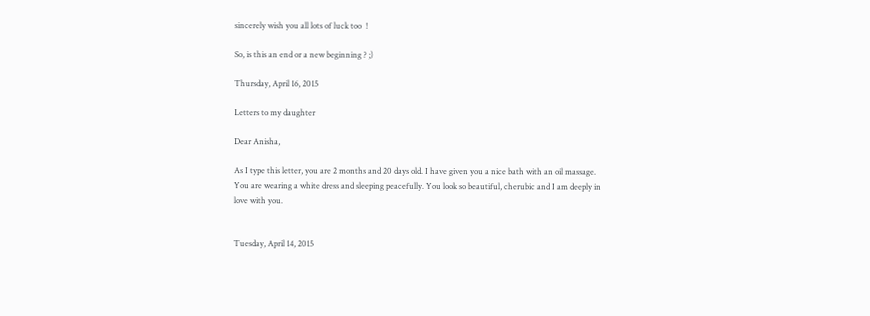sincerely wish you all lots of luck too  !

So, is this an end or a new beginning ? ;)

Thursday, April 16, 2015

Letters to my daughter

Dear Anisha,

As I type this letter, you are 2 months and 20 days old. I have given you a nice bath with an oil massage. You are wearing a white dress and sleeping peacefully. You look so beautiful, cherubic and I am deeply in love with you.


Tuesday, April 14, 2015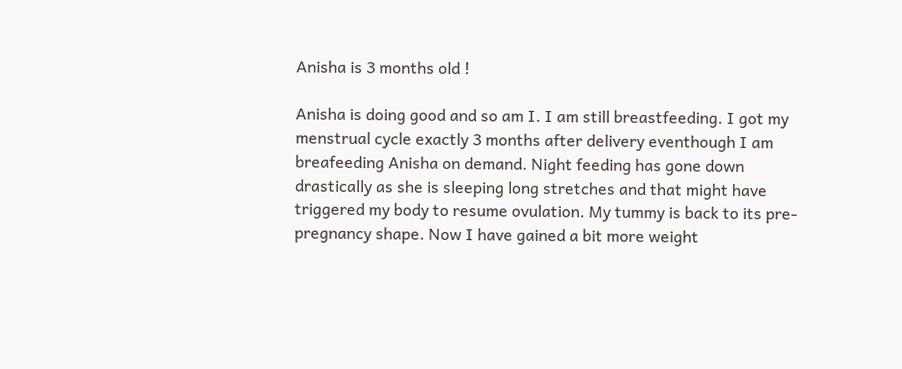Anisha is 3 months old !

Anisha is doing good and so am I. I am still breastfeeding. I got my menstrual cycle exactly 3 months after delivery eventhough I am breafeeding Anisha on demand. Night feeding has gone down drastically as she is sleeping long stretches and that might have triggered my body to resume ovulation. My tummy is back to its pre-pregnancy shape. Now I have gained a bit more weight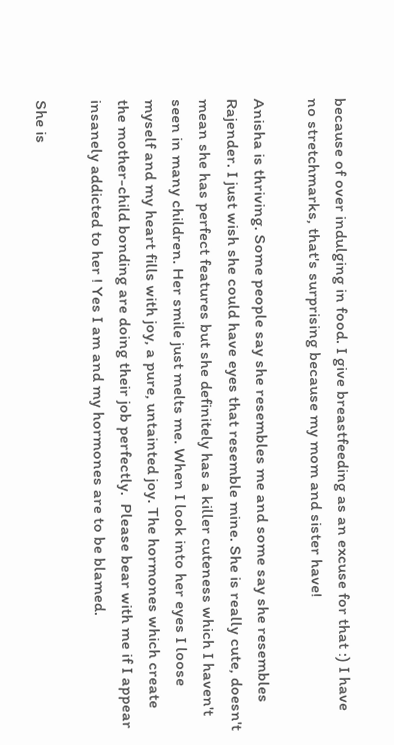because of over indulging in food. I give breastfeeding as an excuse for that :) I have no stretchmarks, that's surprising because my mom and sister have!

Anisha is thriving. Some people say she resembles me and some say she resembles Rajender. I just wish she could have eyes that resemble mine. She is really cute, doesn't mean she has perfect features but she definitely has a killer cuteness which I haven't seen in many children. Her smile just melts me. When I look into her eyes I loose myself and my heart fills with joy, a pure, untainted joy. The hormones which create the mother-child bonding are doing their job perfectly.  Please bear with me if I appear insanely addicted to her ! Yes I am and my hormones are to be blamed.

She is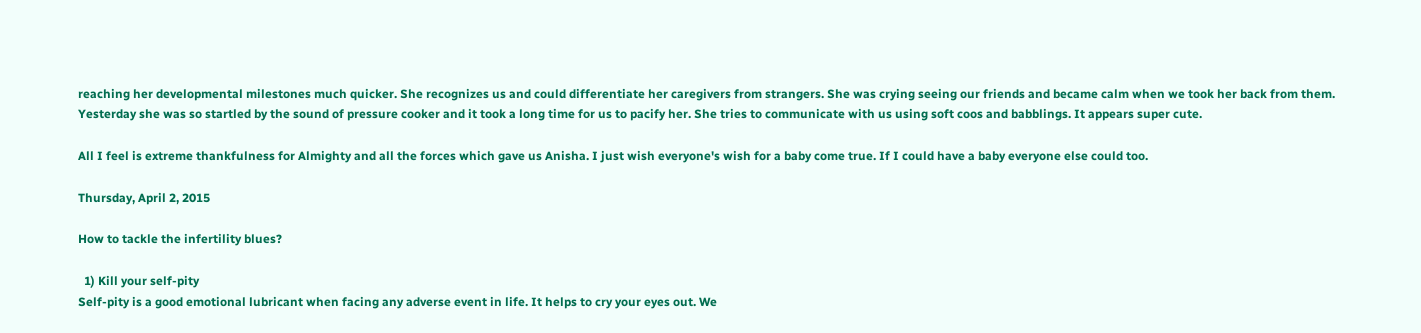reaching her developmental milestones much quicker. She recognizes us and could differentiate her caregivers from strangers. She was crying seeing our friends and became calm when we took her back from them. Yesterday she was so startled by the sound of pressure cooker and it took a long time for us to pacify her. She tries to communicate with us using soft coos and babblings. It appears super cute.

All I feel is extreme thankfulness for Almighty and all the forces which gave us Anisha. I just wish everyone's wish for a baby come true. If I could have a baby everyone else could too.

Thursday, April 2, 2015

How to tackle the infertility blues?

  1) Kill your self-pity
Self-pity is a good emotional lubricant when facing any adverse event in life. It helps to cry your eyes out. We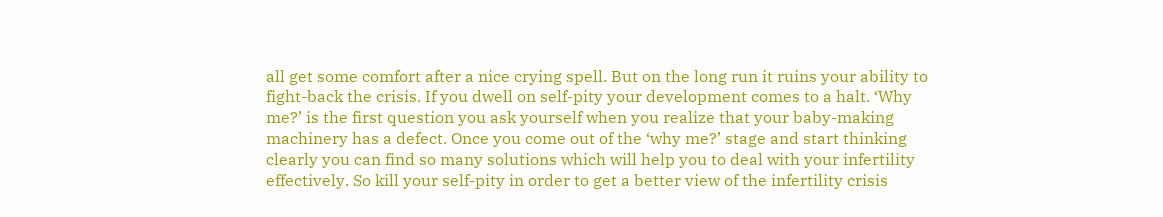all get some comfort after a nice crying spell. But on the long run it ruins your ability to fight-back the crisis. If you dwell on self-pity your development comes to a halt. ‘Why me?’ is the first question you ask yourself when you realize that your baby-making machinery has a defect. Once you come out of the ‘why me?’ stage and start thinking clearly you can find so many solutions which will help you to deal with your infertility effectively. So kill your self-pity in order to get a better view of the infertility crisis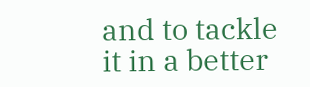and to tackle it in a better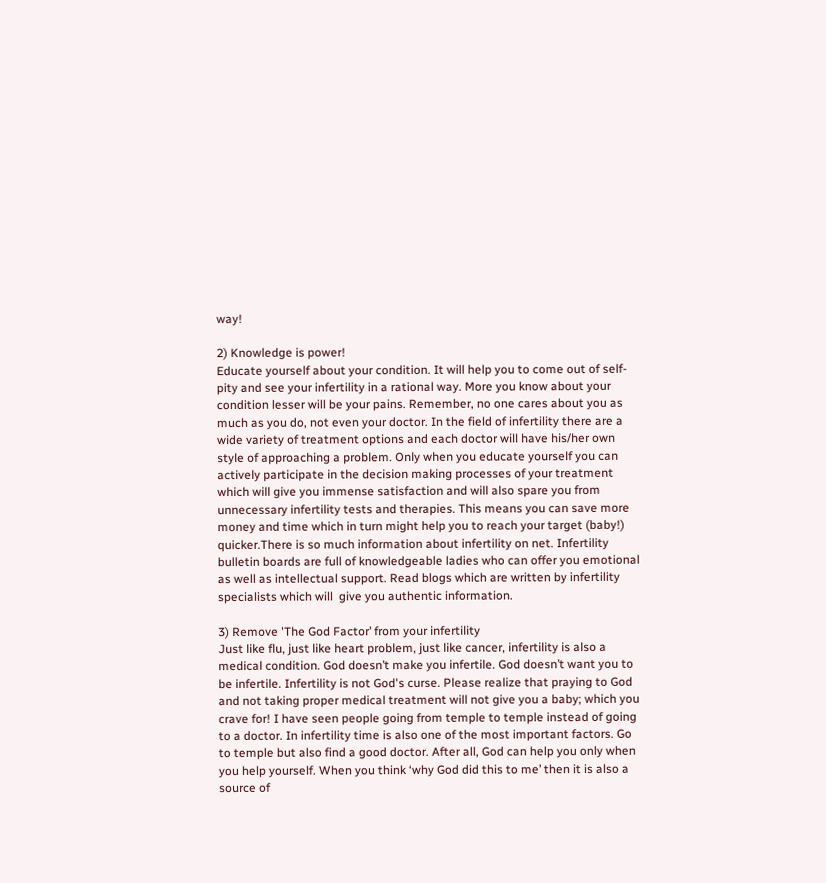way!

2) Knowledge is power!
Educate yourself about your condition. It will help you to come out of self-pity and see your infertility in a rational way. More you know about your condition lesser will be your pains. Remember, no one cares about you as much as you do, not even your doctor. In the field of infertility there are a wide variety of treatment options and each doctor will have his/her own style of approaching a problem. Only when you educate yourself you can actively participate in the decision making processes of your treatment which will give you immense satisfaction and will also spare you from unnecessary infertility tests and therapies. This means you can save more money and time which in turn might help you to reach your target (baby!) quicker.There is so much information about infertility on net. Infertility bulletin boards are full of knowledgeable ladies who can offer you emotional as well as intellectual support. Read blogs which are written by infertility specialists which will  give you authentic information.

3) Remove 'The God Factor’ from your infertility
Just like flu, just like heart problem, just like cancer, infertility is also a medical condition. God doesn’t make you infertile. God doesn’t want you to be infertile. Infertility is not God's curse. Please realize that praying to God and not taking proper medical treatment will not give you a baby; which you crave for! I have seen people going from temple to temple instead of going to a doctor. In infertility time is also one of the most important factors. Go to temple but also find a good doctor. After all, God can help you only when you help yourself. When you think ‘why God did this to me’ then it is also a source of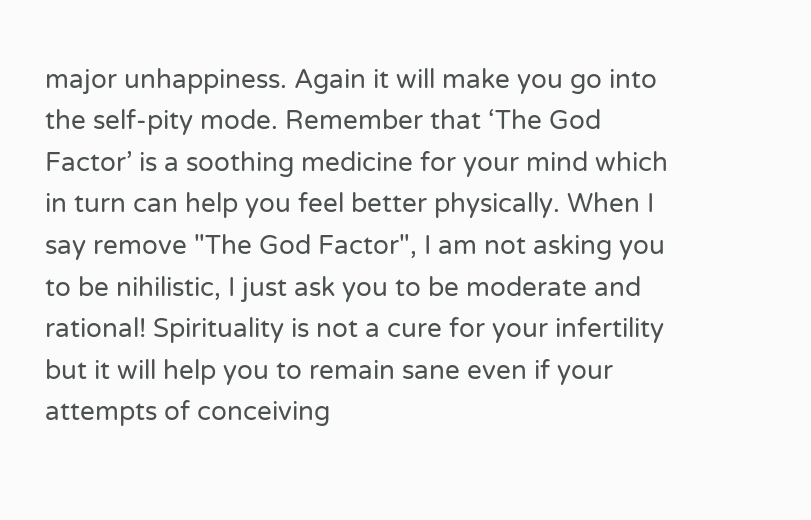major unhappiness. Again it will make you go into the self-pity mode. Remember that ‘The God Factor’ is a soothing medicine for your mind which in turn can help you feel better physically. When I say remove "The God Factor", I am not asking you to be nihilistic, I just ask you to be moderate and rational! Spirituality is not a cure for your infertility but it will help you to remain sane even if your attempts of conceiving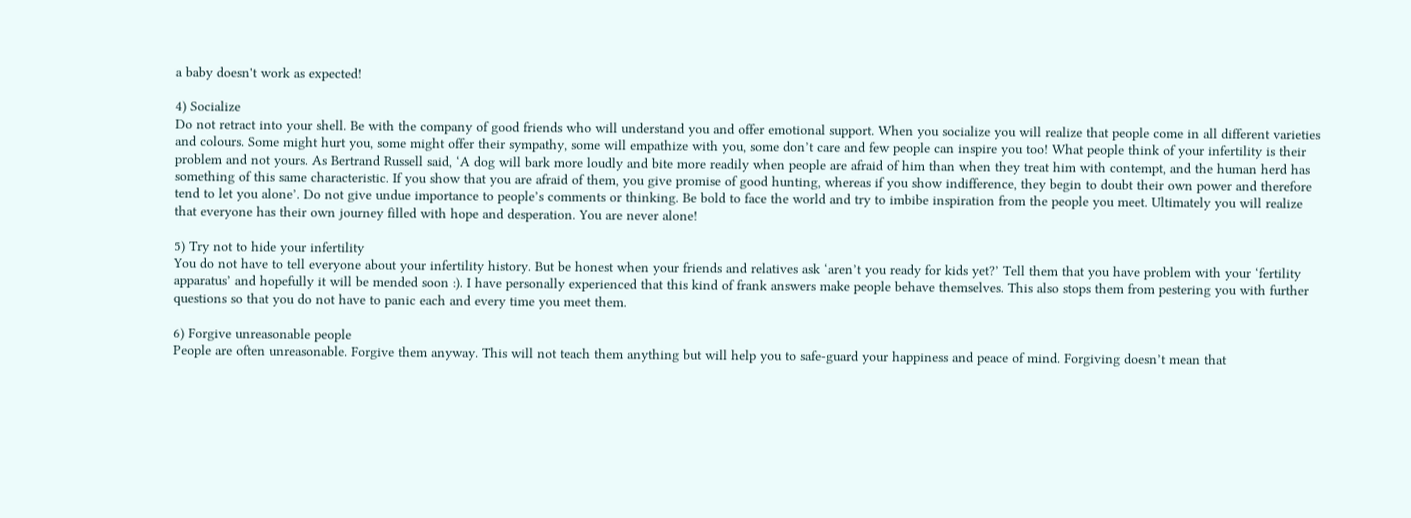a baby doesn't work as expected!

4) Socialize
Do not retract into your shell. Be with the company of good friends who will understand you and offer emotional support. When you socialize you will realize that people come in all different varieties and colours. Some might hurt you, some might offer their sympathy, some will empathize with you, some don’t care and few people can inspire you too! What people think of your infertility is their problem and not yours. As Bertrand Russell said, ‘A dog will bark more loudly and bite more readily when people are afraid of him than when they treat him with contempt, and the human herd has something of this same characteristic. If you show that you are afraid of them, you give promise of good hunting, whereas if you show indifference, they begin to doubt their own power and therefore tend to let you alone’. Do not give undue importance to people’s comments or thinking. Be bold to face the world and try to imbibe inspiration from the people you meet. Ultimately you will realize that everyone has their own journey filled with hope and desperation. You are never alone!

5) Try not to hide your infertility
You do not have to tell everyone about your infertility history. But be honest when your friends and relatives ask ‘aren’t you ready for kids yet?’ Tell them that you have problem with your ‘fertility apparatus’ and hopefully it will be mended soon :). I have personally experienced that this kind of frank answers make people behave themselves. This also stops them from pestering you with further questions so that you do not have to panic each and every time you meet them.

6) Forgive unreasonable people
People are often unreasonable. Forgive them anyway. This will not teach them anything but will help you to safe-guard your happiness and peace of mind. Forgiving doesn’t mean that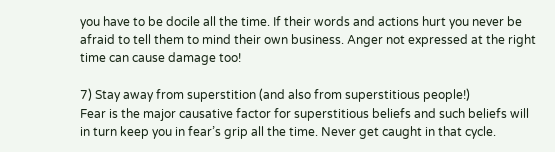you have to be docile all the time. If their words and actions hurt you never be afraid to tell them to mind their own business. Anger not expressed at the right time can cause damage too!

7) Stay away from superstition (and also from superstitious people!)
Fear is the major causative factor for superstitious beliefs and such beliefs will in turn keep you in fear’s grip all the time. Never get caught in that cycle.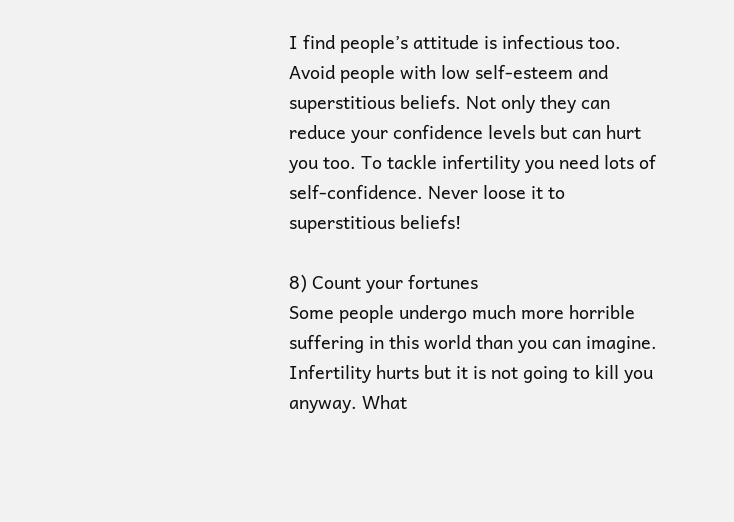I find people’s attitude is infectious too. Avoid people with low self-esteem and superstitious beliefs. Not only they can reduce your confidence levels but can hurt you too. To tackle infertility you need lots of self-confidence. Never loose it to superstitious beliefs!

8) Count your fortunes
Some people undergo much more horrible suffering in this world than you can imagine. Infertility hurts but it is not going to kill you anyway. What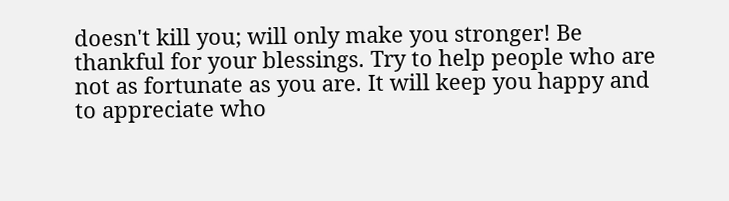doesn't kill you; will only make you stronger! Be thankful for your blessings. Try to help people who are not as fortunate as you are. It will keep you happy and to appreciate who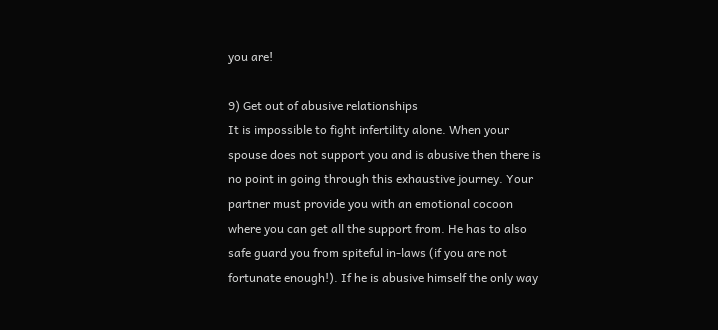you are!

9) Get out of abusive relationships
It is impossible to fight infertility alone. When your spouse does not support you and is abusive then there is no point in going through this exhaustive journey. Your partner must provide you with an emotional cocoon where you can get all the support from. He has to also safe guard you from spiteful in-laws (if you are not fortunate enough!). If he is abusive himself the only way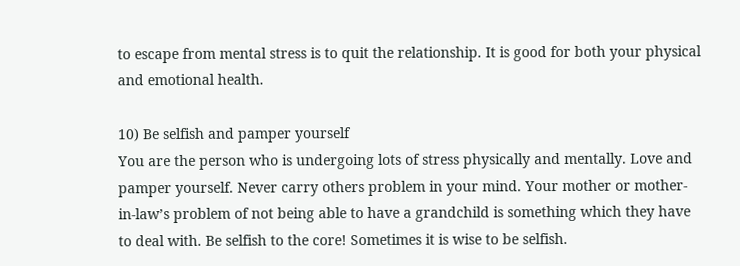to escape from mental stress is to quit the relationship. It is good for both your physical and emotional health.

10) Be selfish and pamper yourself
You are the person who is undergoing lots of stress physically and mentally. Love and pamper yourself. Never carry others problem in your mind. Your mother or mother-in-law’s problem of not being able to have a grandchild is something which they have to deal with. Be selfish to the core! Sometimes it is wise to be selfish.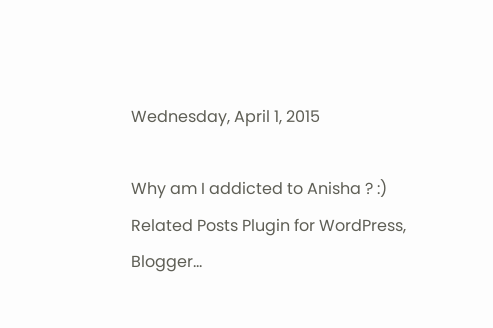Wednesday, April 1, 2015

Why am I addicted to Anisha ? :)
Related Posts Plugin for WordPress, Blogger...